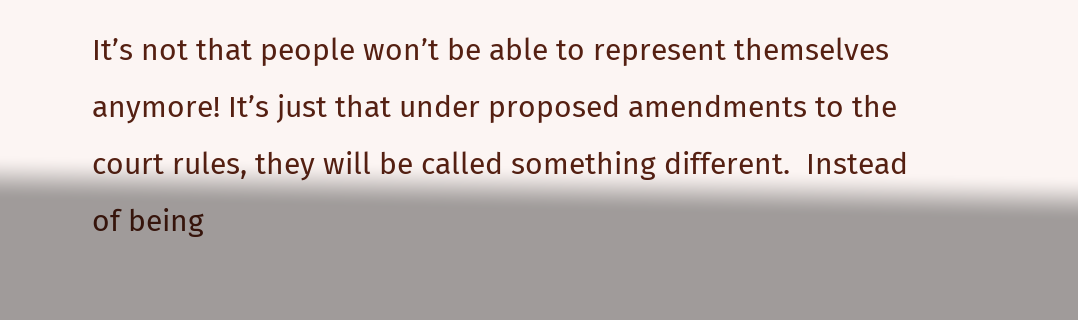It’s not that people won’t be able to represent themselves anymore! It’s just that under proposed amendments to the court rules, they will be called something different.  Instead of being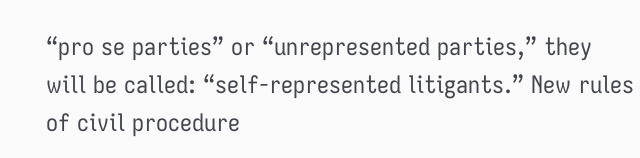“pro se parties” or “unrepresented parties,” they will be called: “self-represented litigants.” New rules of civil procedure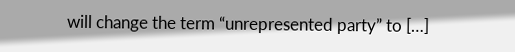will change the term “unrepresented party” to […]